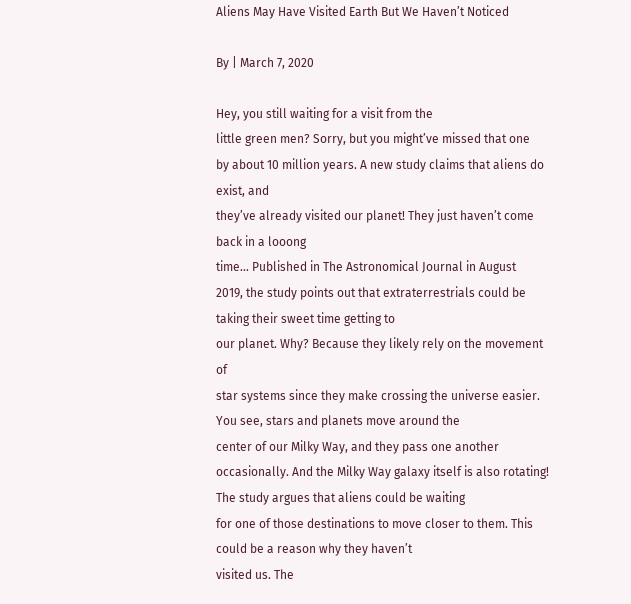Aliens May Have Visited Earth But We Haven’t Noticed

By | March 7, 2020

Hey, you still waiting for a visit from the
little green men? Sorry, but you might’ve missed that one
by about 10 million years. A new study claims that aliens do exist, and
they’ve already visited our planet! They just haven’t come back in a looong
time… Published in The Astronomical Journal in August
2019, the study points out that extraterrestrials could be taking their sweet time getting to
our planet. Why? Because they likely rely on the movement of
star systems since they make crossing the universe easier. You see, stars and planets move around the
center of our Milky Way, and they pass one another occasionally. And the Milky Way galaxy itself is also rotating! The study argues that aliens could be waiting
for one of those destinations to move closer to them. This could be a reason why they haven’t
visited us. The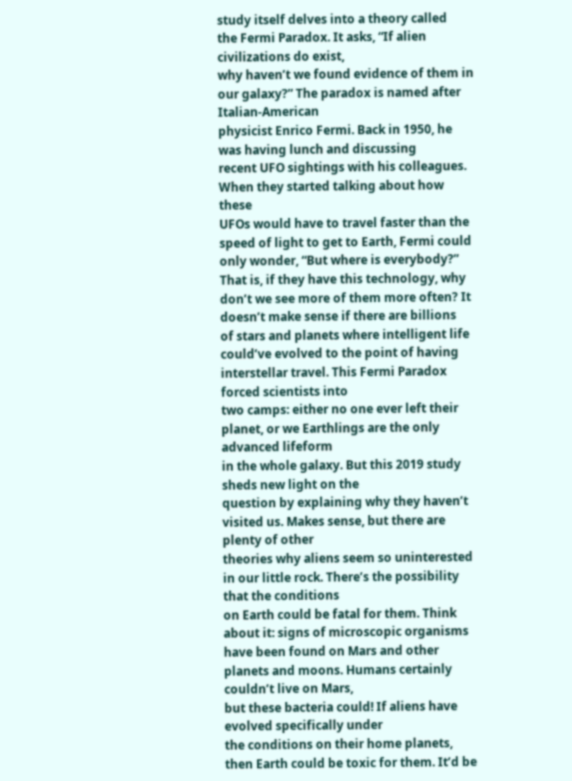study itself delves into a theory called
the Fermi Paradox. It asks, “If alien civilizations do exist,
why haven’t we found evidence of them in our galaxy?” The paradox is named after Italian-American
physicist Enrico Fermi. Back in 1950, he was having lunch and discussing
recent UFO sightings with his colleagues. When they started talking about how these
UFOs would have to travel faster than the speed of light to get to Earth, Fermi could
only wonder, “But where is everybody?” That is, if they have this technology, why
don’t we see more of them more often? It doesn’t make sense if there are billions
of stars and planets where intelligent life could’ve evolved to the point of having
interstellar travel. This Fermi Paradox forced scientists into
two camps: either no one ever left their planet, or we Earthlings are the only advanced lifeform
in the whole galaxy. But this 2019 study sheds new light on the
question by explaining why they haven’t visited us. Makes sense, but there are plenty of other
theories why aliens seem so uninterested in our little rock. There’s the possibility that the conditions
on Earth could be fatal for them. Think about it: signs of microscopic organisms
have been found on Mars and other planets and moons. Humans certainly couldn’t live on Mars,
but these bacteria could! If aliens have evolved specifically under
the conditions on their home planets, then Earth could be toxic for them. It’d be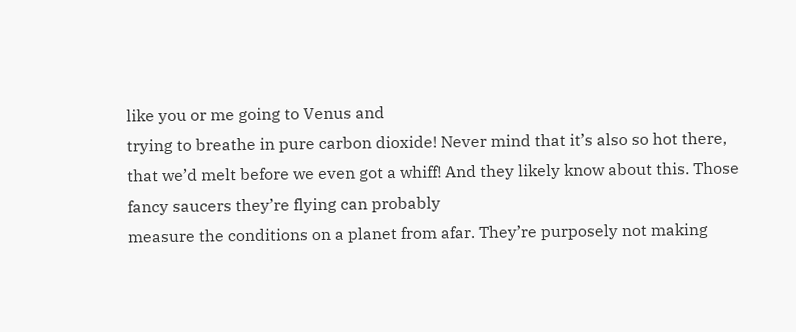like you or me going to Venus and
trying to breathe in pure carbon dioxide! Never mind that it’s also so hot there,
that we’d melt before we even got a whiff! And they likely know about this. Those fancy saucers they’re flying can probably
measure the conditions on a planet from afar. They’re purposely not making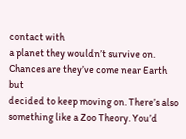contact with
a planet they wouldn’t survive on. Chances are they’ve come near Earth but
decided to keep moving on. There’s also something like a Zoo Theory. You’d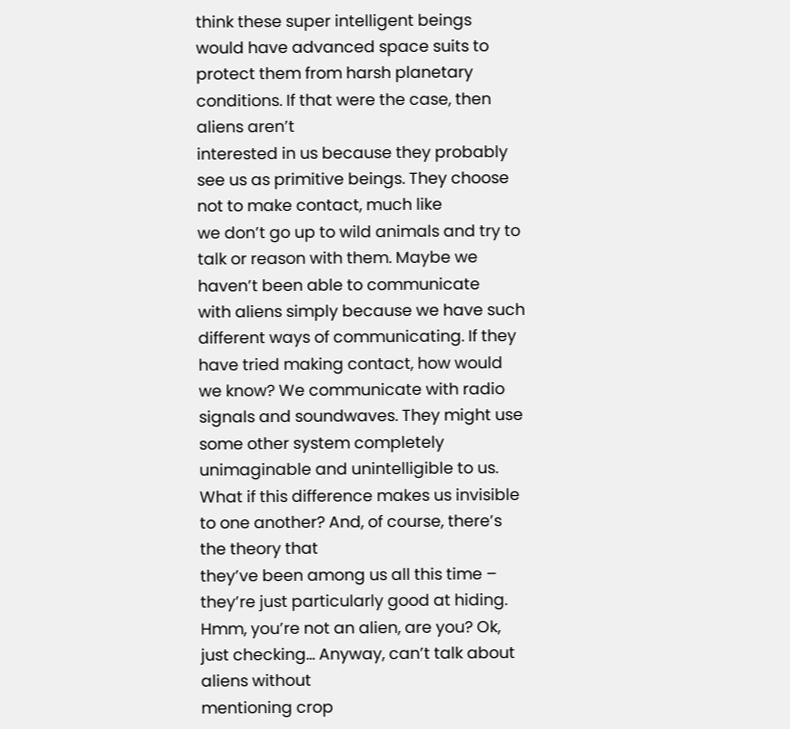think these super intelligent beings
would have advanced space suits to protect them from harsh planetary conditions. If that were the case, then aliens aren’t
interested in us because they probably see us as primitive beings. They choose not to make contact, much like
we don’t go up to wild animals and try to talk or reason with them. Maybe we haven’t been able to communicate
with aliens simply because we have such different ways of communicating. If they have tried making contact, how would
we know? We communicate with radio signals and soundwaves. They might use some other system completely
unimaginable and unintelligible to us. What if this difference makes us invisible
to one another? And, of course, there’s the theory that
they’ve been among us all this time – they’re just particularly good at hiding. Hmm, you’re not an alien, are you? Ok, just checking… Anyway, can’t talk about aliens without
mentioning crop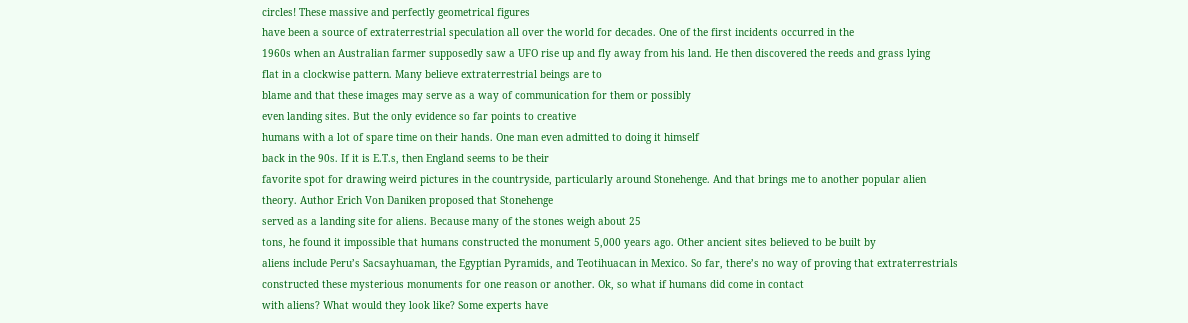circles! These massive and perfectly geometrical figures
have been a source of extraterrestrial speculation all over the world for decades. One of the first incidents occurred in the
1960s when an Australian farmer supposedly saw a UFO rise up and fly away from his land. He then discovered the reeds and grass lying
flat in a clockwise pattern. Many believe extraterrestrial beings are to
blame and that these images may serve as a way of communication for them or possibly
even landing sites. But the only evidence so far points to creative
humans with a lot of spare time on their hands. One man even admitted to doing it himself
back in the 90s. If it is E.T.s, then England seems to be their
favorite spot for drawing weird pictures in the countryside, particularly around Stonehenge. And that brings me to another popular alien
theory. Author Erich Von Daniken proposed that Stonehenge
served as a landing site for aliens. Because many of the stones weigh about 25
tons, he found it impossible that humans constructed the monument 5,000 years ago. Other ancient sites believed to be built by
aliens include Peru’s Sacsayhuaman, the Egyptian Pyramids, and Teotihuacan in Mexico. So far, there’s no way of proving that extraterrestrials
constructed these mysterious monuments for one reason or another. Ok, so what if humans did come in contact
with aliens? What would they look like? Some experts have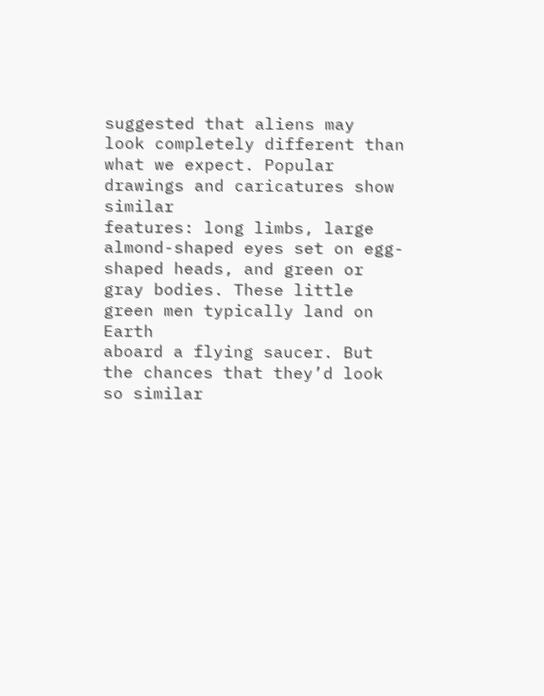suggested that aliens may
look completely different than what we expect. Popular drawings and caricatures show similar
features: long limbs, large almond-shaped eyes set on egg-shaped heads, and green or
gray bodies. These little green men typically land on Earth
aboard a flying saucer. But the chances that they’d look so similar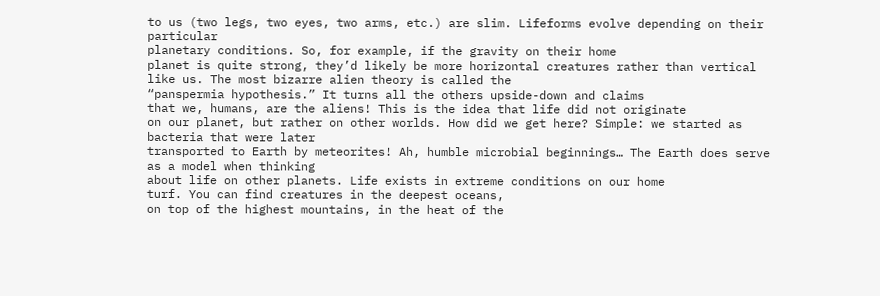to us (two legs, two eyes, two arms, etc.) are slim. Lifeforms evolve depending on their particular
planetary conditions. So, for example, if the gravity on their home
planet is quite strong, they’d likely be more horizontal creatures rather than vertical
like us. The most bizarre alien theory is called the
“panspermia hypothesis.” It turns all the others upside-down and claims
that we, humans, are the aliens! This is the idea that life did not originate
on our planet, but rather on other worlds. How did we get here? Simple: we started as bacteria that were later
transported to Earth by meteorites! Ah, humble microbial beginnings… The Earth does serve as a model when thinking
about life on other planets. Life exists in extreme conditions on our home
turf. You can find creatures in the deepest oceans,
on top of the highest mountains, in the heat of the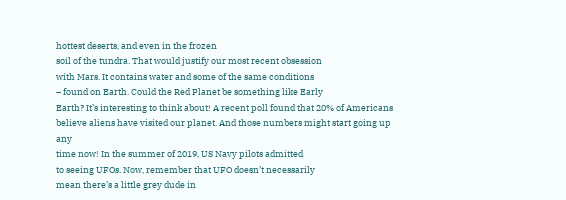hottest deserts, and even in the frozen
soil of the tundra. That would justify our most recent obsession
with Mars. It contains water and some of the same conditions
– found on Earth. Could the Red Planet be something like Early
Earth? It’s interesting to think about! A recent poll found that 20% of Americans
believe aliens have visited our planet. And those numbers might start going up any
time now! In the summer of 2019, US Navy pilots admitted
to seeing UFOs. Now, remember that UFO doesn’t necessarily
mean there’s a little grey dude in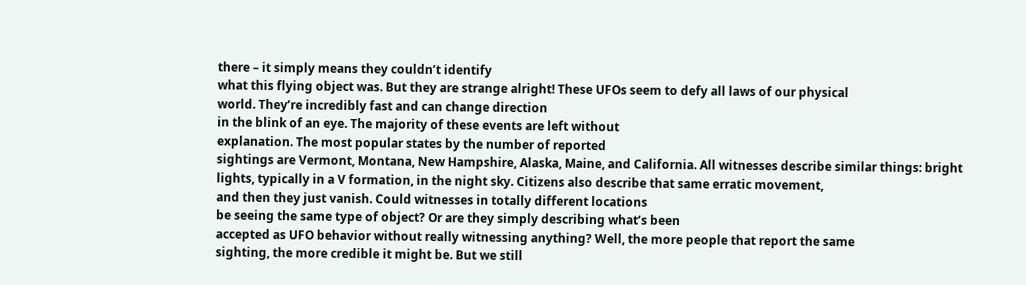there – it simply means they couldn’t identify
what this flying object was. But they are strange alright! These UFOs seem to defy all laws of our physical
world. They’re incredibly fast and can change direction
in the blink of an eye. The majority of these events are left without
explanation. The most popular states by the number of reported
sightings are Vermont, Montana, New Hampshire, Alaska, Maine, and California. All witnesses describe similar things: bright
lights, typically in a V formation, in the night sky. Citizens also describe that same erratic movement,
and then they just vanish. Could witnesses in totally different locations
be seeing the same type of object? Or are they simply describing what’s been
accepted as UFO behavior without really witnessing anything? Well, the more people that report the same
sighting, the more credible it might be. But we still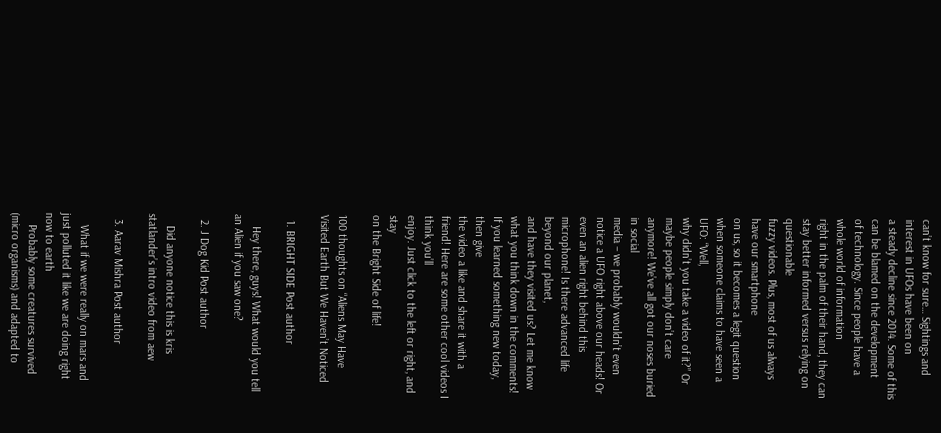can’t know for sure… Sightings and interest in UFOs have been on
a steady decline since 2014. Some of this can be blamed on the development
of technology. Since people have a whole world of information
right in the palm of their hand, they can stay better informed versus relying on questionable
fuzzy videos. Plus, most of us always have our smartphone
on us, so it becomes a legit question when someone claims to have seen a UFO: “Well,
why didn’t you take a video of it?” Or maybe people simply don’t care anymore! We’ve all got our noses buried in social
media – we probably wouldn’t even notice a UFO right above our heads! Or even an alien right behind this microphone! Is there advanced life beyond our planet,
and have they visited us? Let me know what you think down in the comments! If you learned something new today, then give
the video a like and share it with a friend! Here are some other cool videos I think you’ll
enjoy. Just click to the left or right, and stay
on the Bright Side of life!

100 thoughts on “Aliens May Have Visited Earth But We Haven’t Noticed

  1. BRIGHT SIDE Post author

    Hey there, guys! What would you tell an Alien if you saw one?

  2. J Dog Kid Post author

    Did anyone notice this is kris statlander’s intro video from aew

  3. Aarav Mishra Post author

    What if we were really on mars and just polluted it like we are doing right now to earth
    Probably some creatures survived (micro organisms) and adapted to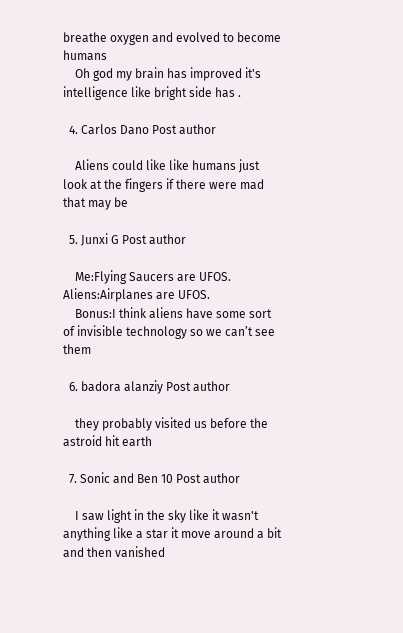breathe oxygen and evolved to become humans
    Oh god my brain has improved it's intelligence like bright side has .

  4. Carlos Dano Post author

    Aliens could like like humans just look at the fingers if there were mad that may be

  5. Junxi G Post author

    Me:Flying Saucers are UFOS. Aliens:Airplanes are UFOS.
    Bonus:I think aliens have some sort of invisible technology so we can’t see them

  6. badora alanziy Post author

    they probably visited us before the astroid hit earth

  7. Sonic and Ben 10 Post author

    I saw light in the sky like it wasn't anything like a star it move around a bit and then vanished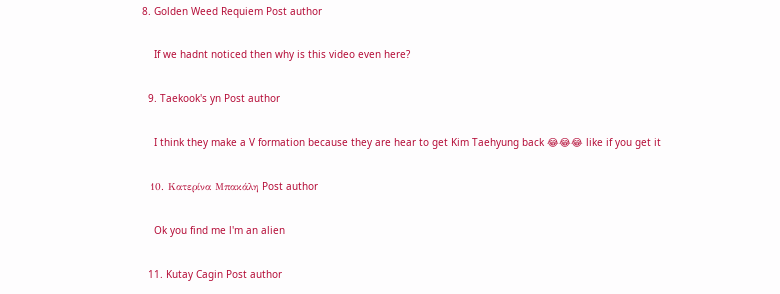8. Golden Weed Requiem Post author

    If we hadnt noticed then why is this video even here?

  9. Taekook's yn Post author

    I think they make a V formation because they are hear to get Kim Taehyung back 😂😂😂 like if you get it

  10. Κατερίνα Μπακάλη Post author

    Ok you find me l'm an alien

  11. Kutay Cagin Post author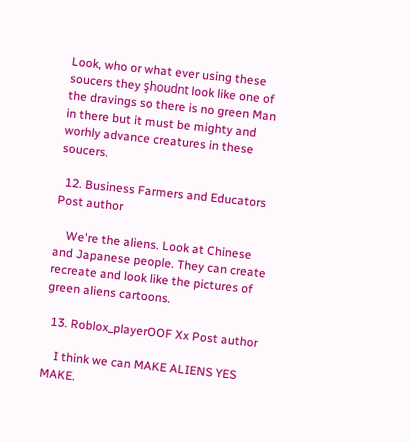Look, who or what ever using these soucers they şhoudnt look like one of the dravings so there is no green Man in there but it must be mighty and worhly advance creatures in these soucers.

  12. Business Farmers and Educators Post author

    We're the aliens. Look at Chinese and Japanese people. They can create recreate and look like the pictures of green aliens cartoons.

  13. Roblox_playerOOF Xx Post author

    I think we can MAKE ALIENS YES MAKE.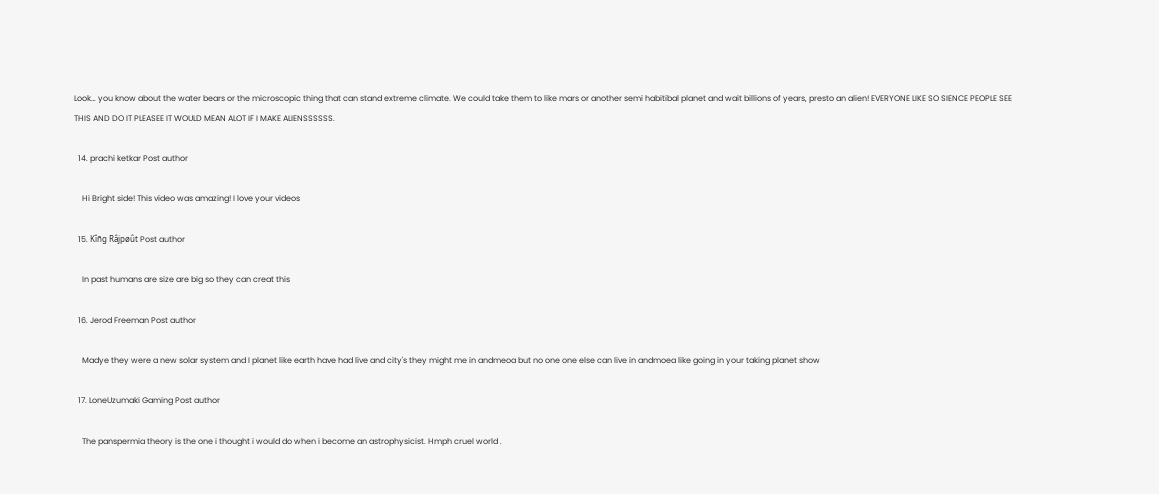Look… you know about the water bears or the microscopic thing that can stand extreme climate. We could take them to like mars or another semi habitibal planet and wait billions of years, presto an alien! EVERYONE LIKE SO SIENCE PEOPLE SEE THIS AND DO IT PLEASEE IT WOULD MEAN ALOT IF I MAKE ALIENSSSSSS.

  14. prachi ketkar Post author

    Hi Bright side! This video was amazing! I love your videos

  15. Kîñg Râjpøût Post author

    In past humans are size are big so they can creat this

  16. Jerod Freeman Post author

    Madye they were a new solar system and I planet like earth have had live and city's they might me in andmeoa but no one one else can live in andmoea like going in your taking planet show

  17. LoneUzumaki Gaming Post author

    The panspermia theory is the one i thought i would do when i become an astrophysicist. Hmph cruel world .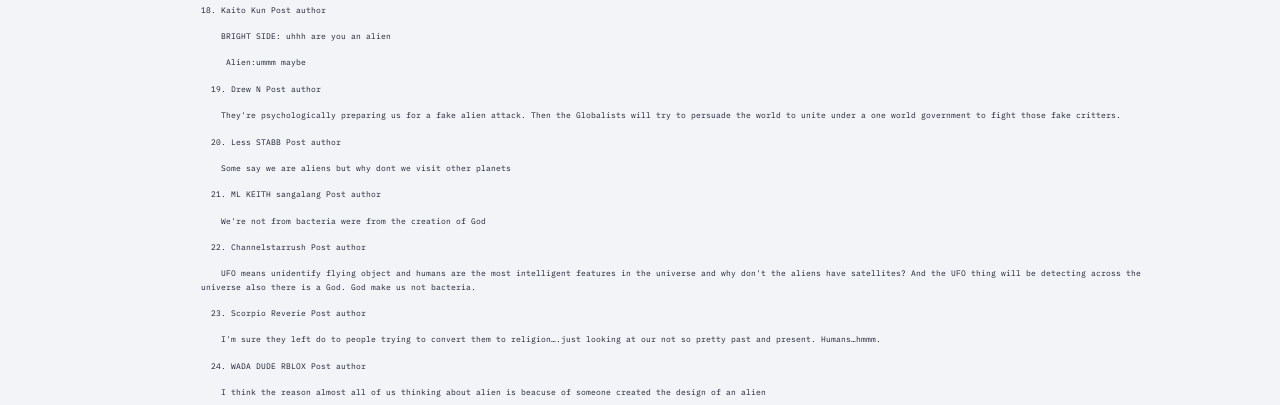18. Kaito Kun Post author

    BRIGHT SIDE: uhhh are you an alien

     Alien:ummm maybe

  19. Drew N Post author

    They're psychologically preparing us for a fake alien attack. Then the Globalists will try to persuade the world to unite under a one world government to fight those fake critters.

  20. Less STABB Post author

    Some say we are aliens but why dont we visit other planets

  21. ML KEITH sangalang Post author

    We're not from bacteria were from the creation of God

  22. Channelstarrush Post author

    UFO means unidentify flying object and humans are the most intelligent features in the universe and why don't the aliens have satellites? And the UFO thing will be detecting across the universe also there is a God. God make us not bacteria.

  23. Scorpio Reverie Post author

    I'm sure they left do to people trying to convert them to religion….just looking at our not so pretty past and present. Humans…hmmm.

  24. WADA DUDE RBLOX Post author

    I think the reason almost all of us thinking about alien is beacuse of someone created the design of an alien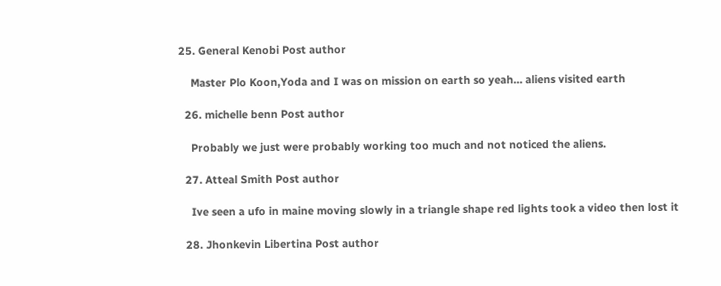25. General Kenobi Post author

    Master Plo Koon,Yoda and I was on mission on earth so yeah… aliens visited earth

  26. michelle benn Post author

    Probably we just were probably working too much and not noticed the aliens.

  27. Atteal Smith Post author

    Ive seen a ufo in maine moving slowly in a triangle shape red lights took a video then lost it

  28. Jhonkevin Libertina Post author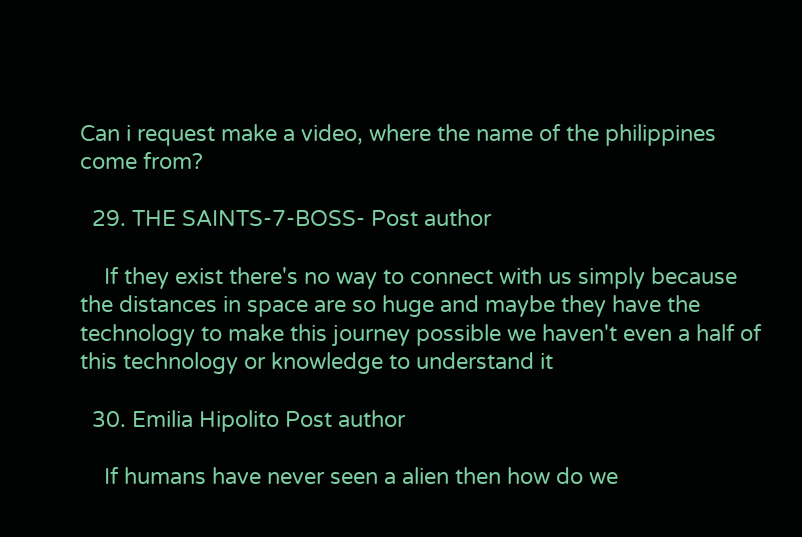Can i request make a video, where the name of the philippines come from?

  29. THE SAINTS-7-BOSS- Post author

    If they exist there's no way to connect with us simply because the distances in space are so huge and maybe they have the technology to make this journey possible we haven't even a half of this technology or knowledge to understand it

  30. Emilia Hipolito Post author

    If humans have never seen a alien then how do we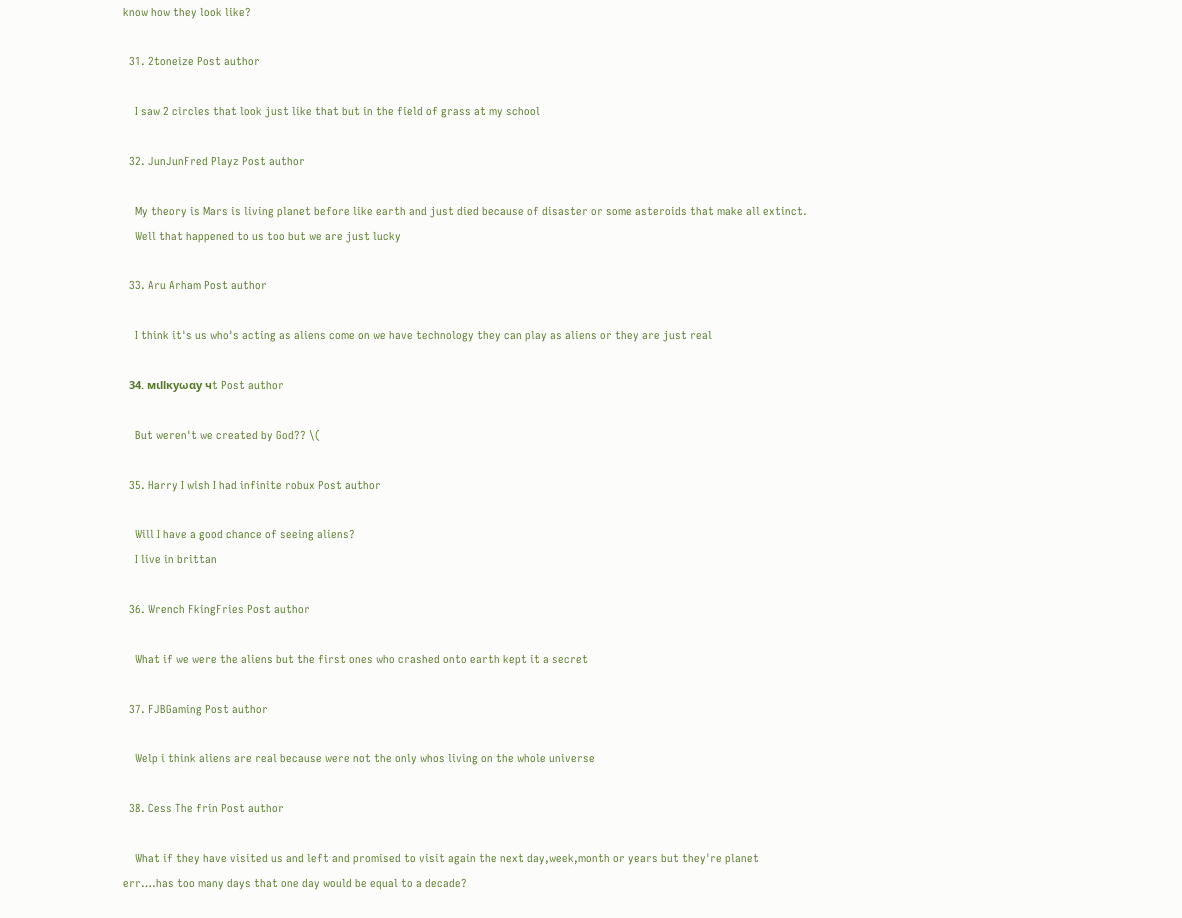know how they look like?

  31. 2toneize Post author

    I saw 2 circles that look just like that but in the field of grass at my school

  32. JunJunFred Playz Post author

    My theory is Mars is living planet before like earth and just died because of disaster or some asteroids that make all extinct.
    Well that happened to us too but we are just lucky

  33. Aru Arham Post author

    I think it's us who's acting as aliens come on we have technology they can play as aliens or they are just real

  34. мιllкуωαу чt Post author

    But weren't we created by God?? \(

  35. Harry I wish I had infinite robux Post author

    Will I have a good chance of seeing aliens?
    I live in brittan

  36. Wrench FkingFries Post author

    What if we were the aliens but the first ones who crashed onto earth kept it a secret

  37. FJBGaming Post author

    Welp i think aliens are real because were not the only whos living on the whole universe

  38. Cess The frin Post author

    What if they have visited us and left and promised to visit again the next day,week,month or years but they're planet err….has too many days that one day would be equal to a decade?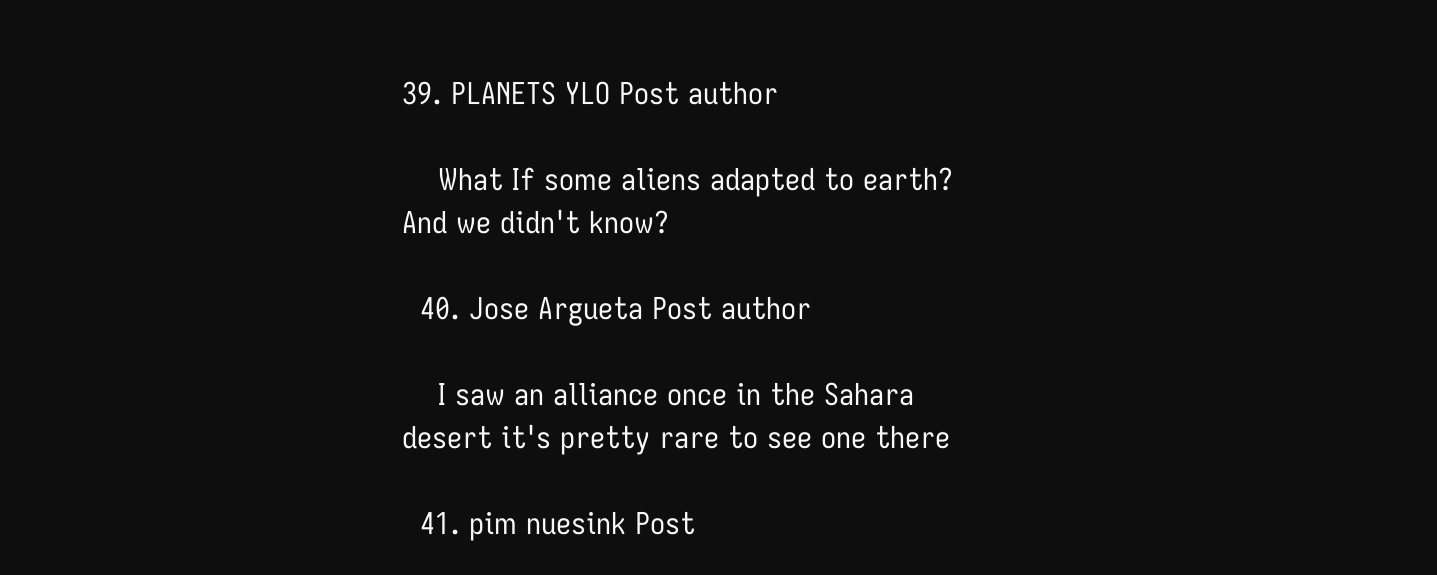39. PLANETS YLO Post author

    What If some aliens adapted to earth? And we didn't know?

  40. Jose Argueta Post author

    I saw an alliance once in the Sahara desert it's pretty rare to see one there

  41. pim nuesink Post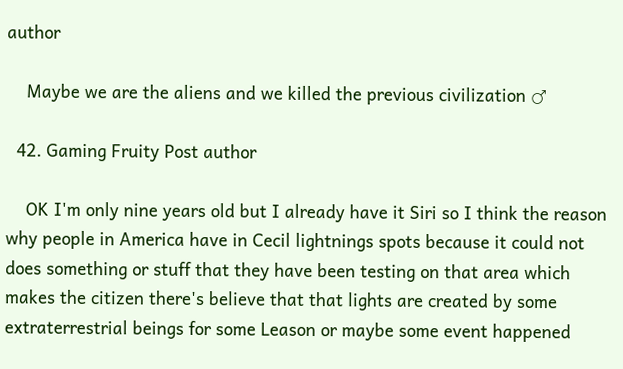author

    Maybe we are the aliens and we killed the previous civilization ♂

  42. Gaming Fruity Post author

    OK I'm only nine years old but I already have it Siri so I think the reason why people in America have in Cecil lightnings spots because it could not does something or stuff that they have been testing on that area which makes the citizen there's believe that that lights are created by some extraterrestrial beings for some Leason or maybe some event happened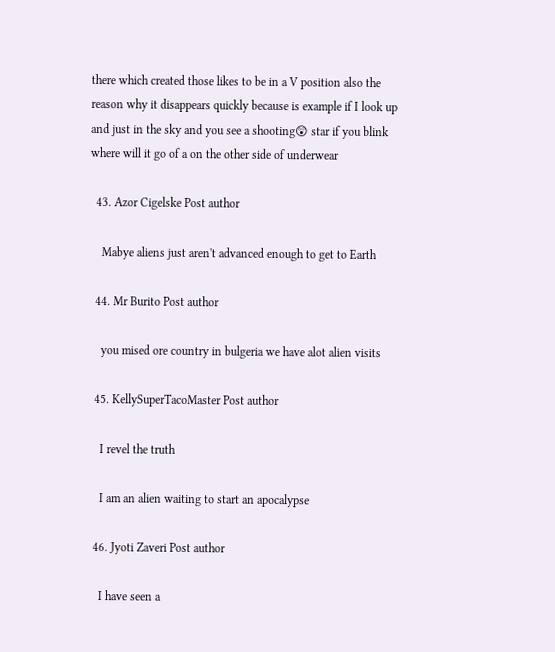there which created those likes to be in a V position also the reason why it disappears quickly because is example if I look up and just in the sky and you see a shooting😲 star if you blink where will it go of a on the other side of underwear

  43. Azor Cigelske Post author

    Mabye aliens just aren't advanced enough to get to Earth

  44. Mr Burito Post author

    you mised ore country in bulgeria we have alot alien visits

  45. KellySuperTacoMaster Post author

    I revel the truth

    I am an alien waiting to start an apocalypse

  46. Jyoti Zaveri Post author

    I have seen a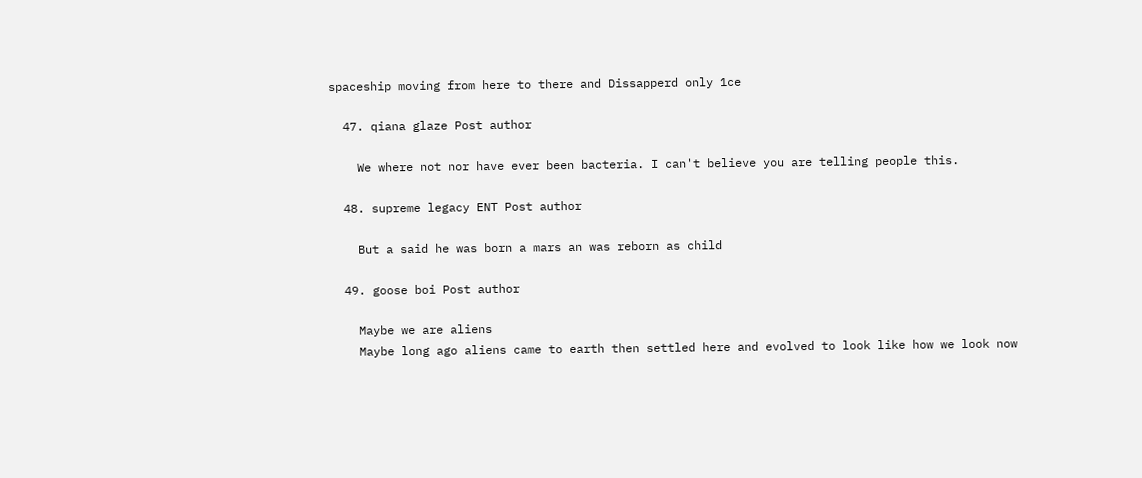spaceship moving from here to there and Dissapperd only 1ce

  47. qiana glaze Post author

    We where not nor have ever been bacteria. I can't believe you are telling people this.

  48. supreme legacy ENT Post author

    But a said he was born a mars an was reborn as child

  49. goose boi Post author

    Maybe we are aliens
    Maybe long ago aliens came to earth then settled here and evolved to look like how we look now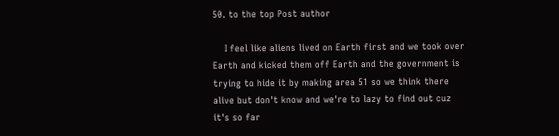50. to the top Post author

    I feel like aliens lived on Earth first and we took over Earth and kicked them off Earth and the government is trying to hide it by making area 51 so we think there alive but don't know and we're to lazy to find out cuz it's so far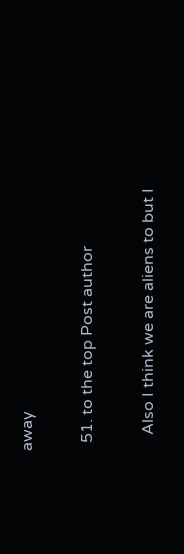away

  51. to the top Post author

    Also I think we are aliens to but I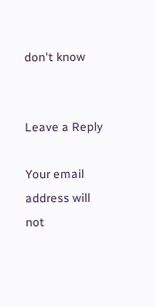don't know


Leave a Reply

Your email address will not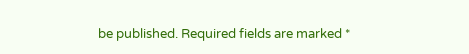be published. Required fields are marked *